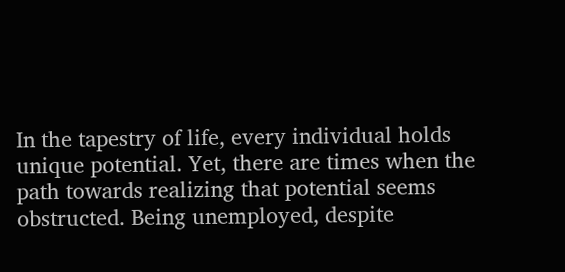In the tapestry of life, every individual holds unique potential. Yet, there are times when the path towards realizing that potential seems obstructed. Being unemployed, despite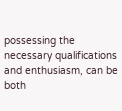possessing the necessary qualifications and enthusiasm, can be both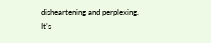disheartening and perplexing. It’s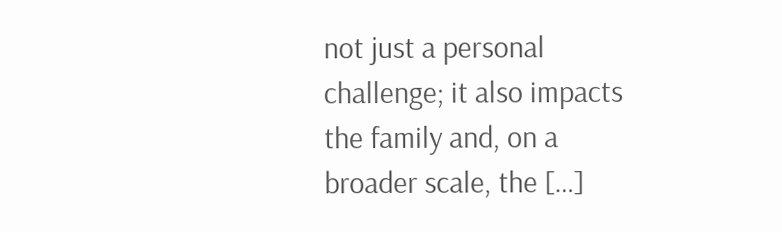not just a personal challenge; it also impacts the family and, on a broader scale, the […]